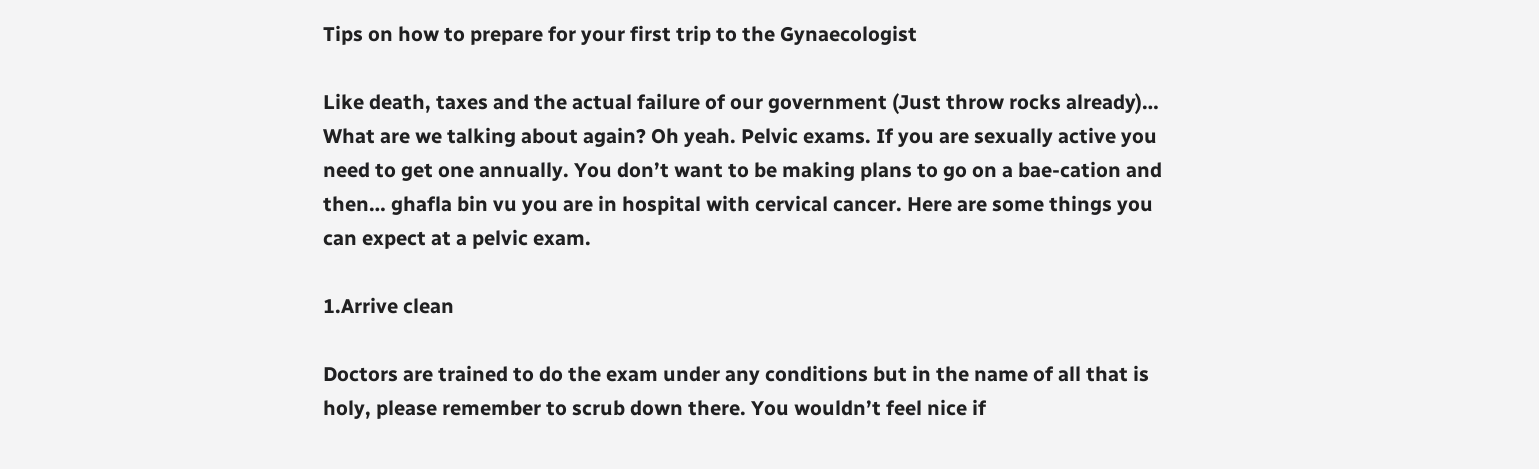Tips on how to prepare for your first trip to the Gynaecologist

Like death, taxes and the actual failure of our government (Just throw rocks already)… What are we talking about again? Oh yeah. Pelvic exams. If you are sexually active you need to get one annually. You don’t want to be making plans to go on a bae-cation and then… ghafla bin vu you are in hospital with cervical cancer. Here are some things you can expect at a pelvic exam.

1.Arrive clean

Doctors are trained to do the exam under any conditions but in the name of all that is holy, please remember to scrub down there. You wouldn’t feel nice if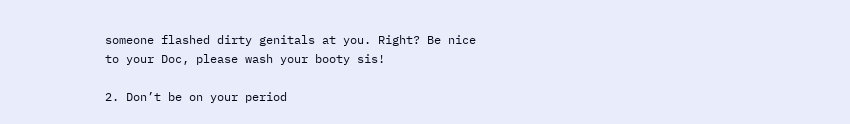someone flashed dirty genitals at you. Right? Be nice to your Doc, please wash your booty sis!

2. Don’t be on your period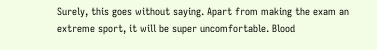Surely, this goes without saying. Apart from making the exam an extreme sport, it will be super uncomfortable. Blood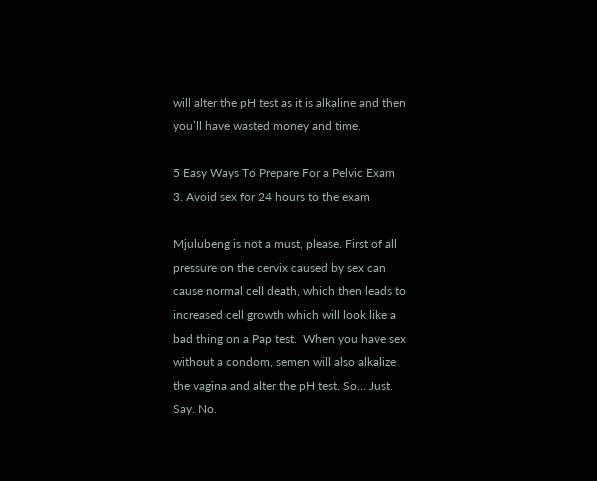will alter the pH test as it is alkaline and then you’ll have wasted money and time.

5 Easy Ways To Prepare For a Pelvic Exam
3. Avoid sex for 24 hours to the exam

Mjulubeng is not a must, please. First of all pressure on the cervix caused by sex can cause normal cell death, which then leads to increased cell growth which will look like a bad thing on a Pap test.  When you have sex without a condom, semen will also alkalize the vagina and alter the pH test. So… Just. Say. No.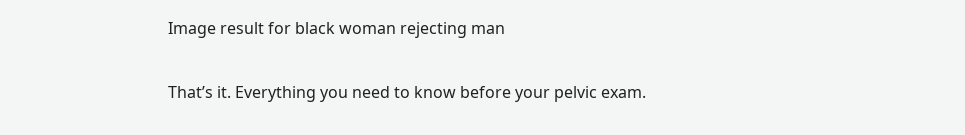Image result for black woman rejecting man

That’s it. Everything you need to know before your pelvic exam.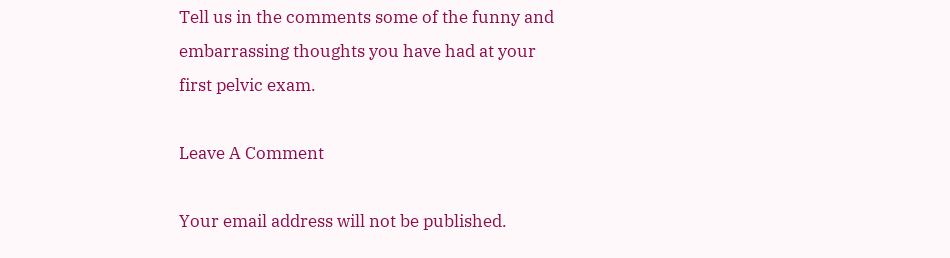Tell us in the comments some of the funny and embarrassing thoughts you have had at your first pelvic exam.

Leave A Comment

Your email address will not be published.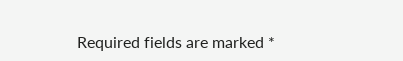Required fields are marked *